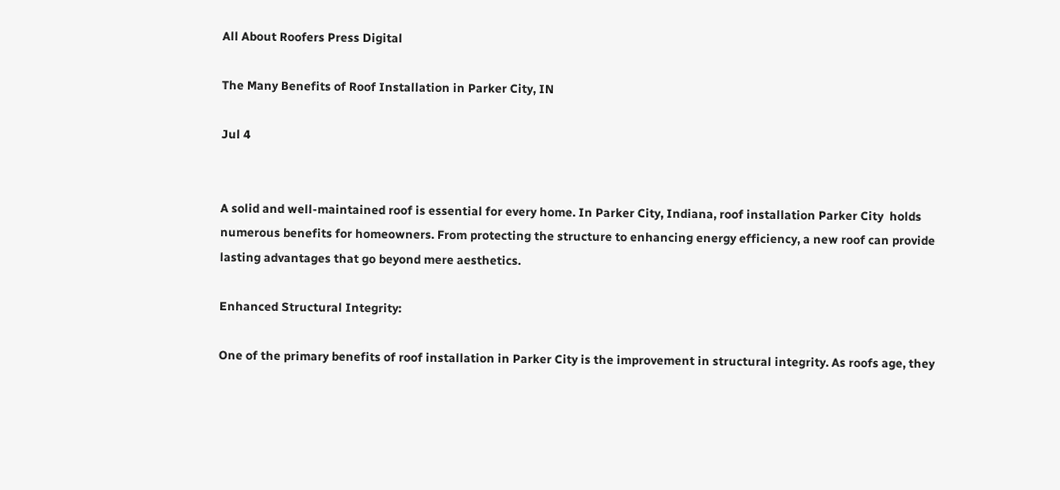All About Roofers Press Digital

The Many Benefits of Roof Installation in Parker City, IN

Jul 4


A solid and well-maintained roof is essential for every home. In Parker City, Indiana, roof installation Parker City  holds numerous benefits for homeowners. From protecting the structure to enhancing energy efficiency, a new roof can provide lasting advantages that go beyond mere aesthetics.

Enhanced Structural Integrity:

One of the primary benefits of roof installation in Parker City is the improvement in structural integrity. As roofs age, they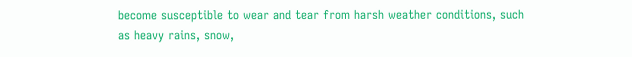become susceptible to wear and tear from harsh weather conditions, such as heavy rains, snow,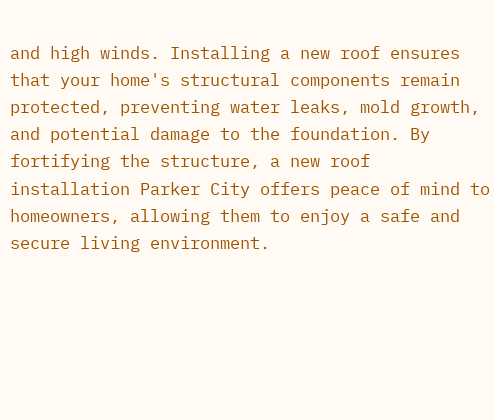and high winds. Installing a new roof ensures that your home's structural components remain protected, preventing water leaks, mold growth, and potential damage to the foundation. By fortifying the structure, a new roof installation Parker City offers peace of mind to homeowners, allowing them to enjoy a safe and secure living environment.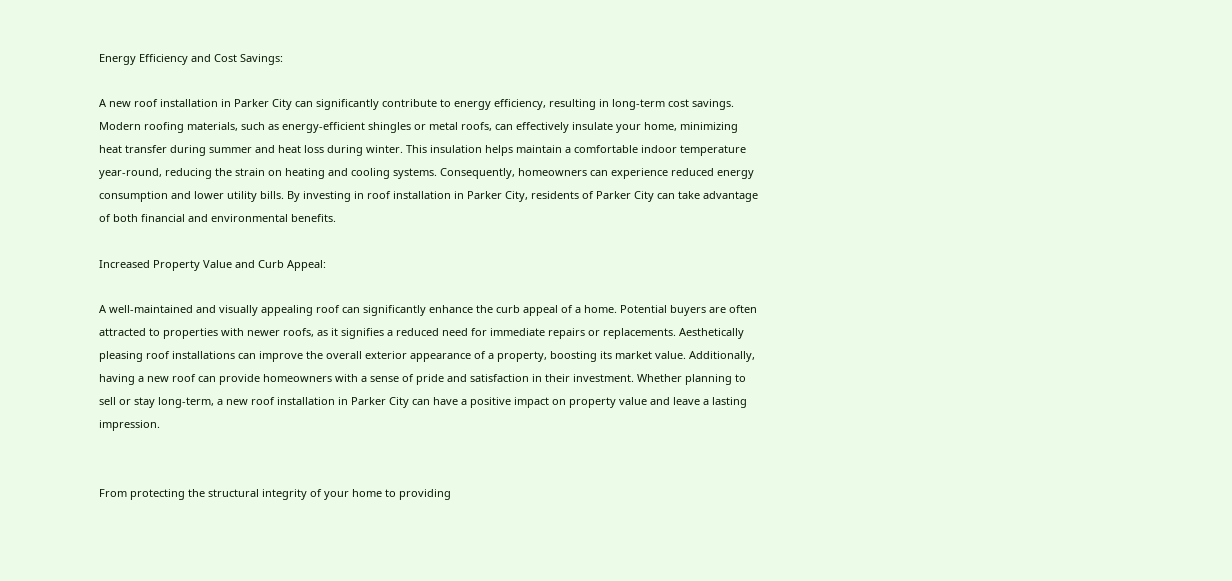Energy Efficiency and Cost Savings:

A new roof installation in Parker City can significantly contribute to energy efficiency, resulting in long-term cost savings. Modern roofing materials, such as energy-efficient shingles or metal roofs, can effectively insulate your home, minimizing heat transfer during summer and heat loss during winter. This insulation helps maintain a comfortable indoor temperature year-round, reducing the strain on heating and cooling systems. Consequently, homeowners can experience reduced energy consumption and lower utility bills. By investing in roof installation in Parker City, residents of Parker City can take advantage of both financial and environmental benefits.

Increased Property Value and Curb Appeal:

A well-maintained and visually appealing roof can significantly enhance the curb appeal of a home. Potential buyers are often attracted to properties with newer roofs, as it signifies a reduced need for immediate repairs or replacements. Aesthetically pleasing roof installations can improve the overall exterior appearance of a property, boosting its market value. Additionally, having a new roof can provide homeowners with a sense of pride and satisfaction in their investment. Whether planning to sell or stay long-term, a new roof installation in Parker City can have a positive impact on property value and leave a lasting impression.


From protecting the structural integrity of your home to providing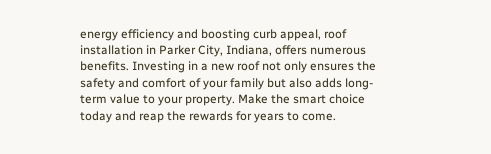energy efficiency and boosting curb appeal, roof installation in Parker City, Indiana, offers numerous benefits. Investing in a new roof not only ensures the safety and comfort of your family but also adds long-term value to your property. Make the smart choice today and reap the rewards for years to come.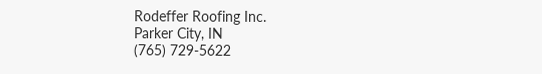Rodeffer Roofing Inc.
Parker City, IN
(765) 729-5622